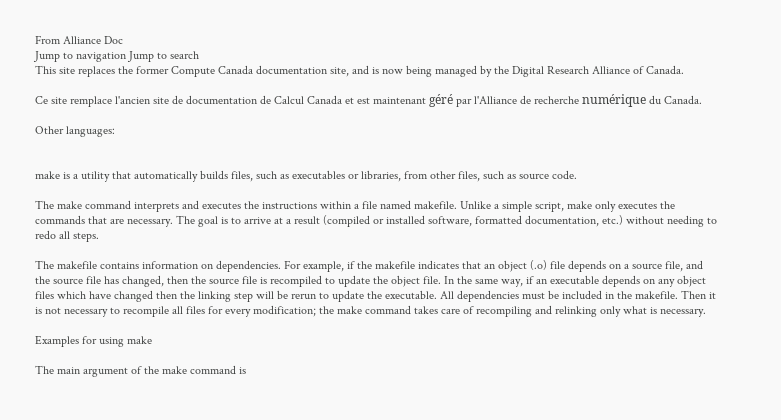From Alliance Doc
Jump to navigation Jump to search
This site replaces the former Compute Canada documentation site, and is now being managed by the Digital Research Alliance of Canada.

Ce site remplace l'ancien site de documentation de Calcul Canada et est maintenant géré par l'Alliance de recherche numérique du Canada.

Other languages:


make is a utility that automatically builds files, such as executables or libraries, from other files, such as source code.

The make command interprets and executes the instructions within a file named makefile. Unlike a simple script, make only executes the commands that are necessary. The goal is to arrive at a result (compiled or installed software, formatted documentation, etc.) without needing to redo all steps.

The makefile contains information on dependencies. For example, if the makefile indicates that an object (.o) file depends on a source file, and the source file has changed, then the source file is recompiled to update the object file. In the same way, if an executable depends on any object files which have changed then the linking step will be rerun to update the executable. All dependencies must be included in the makefile. Then it is not necessary to recompile all files for every modification; the make command takes care of recompiling and relinking only what is necessary.

Examples for using make

The main argument of the make command is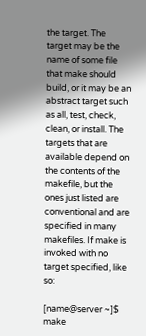the target. The target may be the name of some file that make should build, or it may be an abstract target such as all, test, check, clean, or install. The targets that are available depend on the contents of the makefile, but the ones just listed are conventional and are specified in many makefiles. If make is invoked with no target specified, like so:

[name@server ~]$ make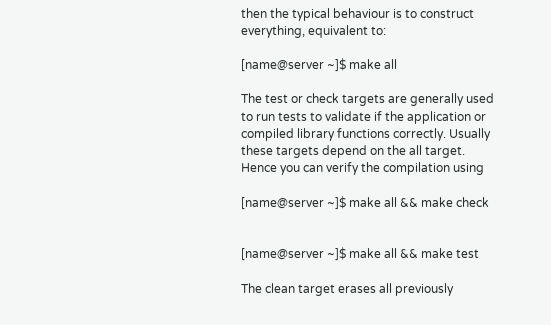then the typical behaviour is to construct everything, equivalent to:

[name@server ~]$ make all

The test or check targets are generally used to run tests to validate if the application or compiled library functions correctly. Usually these targets depend on the all target. Hence you can verify the compilation using

[name@server ~]$ make all && make check


[name@server ~]$ make all && make test

The clean target erases all previously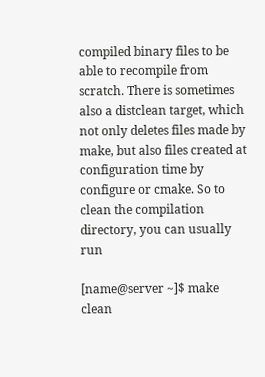compiled binary files to be able to recompile from scratch. There is sometimes also a distclean target, which not only deletes files made by make, but also files created at configuration time by configure or cmake. So to clean the compilation directory, you can usually run

[name@server ~]$ make clean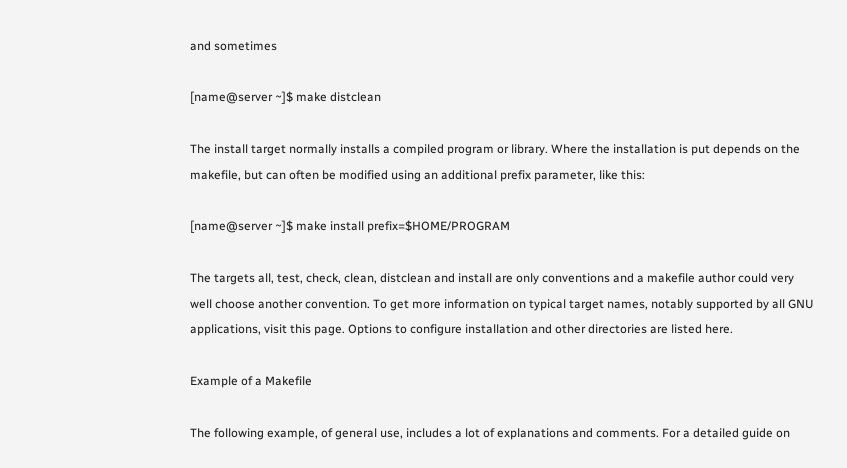and sometimes

[name@server ~]$ make distclean

The install target normally installs a compiled program or library. Where the installation is put depends on the makefile, but can often be modified using an additional prefix parameter, like this:

[name@server ~]$ make install prefix=$HOME/PROGRAM

The targets all, test, check, clean, distclean and install are only conventions and a makefile author could very well choose another convention. To get more information on typical target names, notably supported by all GNU applications, visit this page. Options to configure installation and other directories are listed here.

Example of a Makefile

The following example, of general use, includes a lot of explanations and comments. For a detailed guide on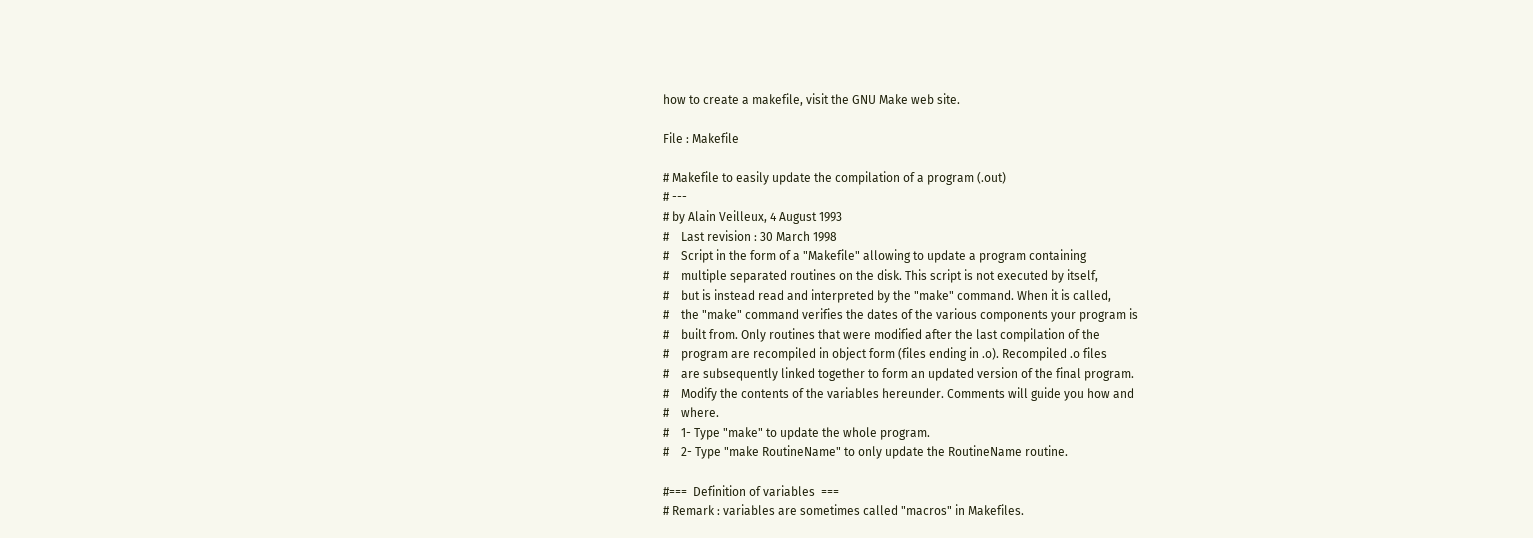how to create a makefile, visit the GNU Make web site.

File : Makefile

# Makefile to easily update the compilation of a program (.out)
# ---
# by Alain Veilleux, 4 August 1993
#    Last revision : 30 March 1998
#    Script in the form of a "Makefile" allowing to update a program containing
#    multiple separated routines on the disk. This script is not executed by itself,
#    but is instead read and interpreted by the "make" command. When it is called,
#    the "make" command verifies the dates of the various components your program is
#    built from. Only routines that were modified after the last compilation of the
#    program are recompiled in object form (files ending in .o). Recompiled .o files
#    are subsequently linked together to form an updated version of the final program.
#    Modify the contents of the variables hereunder. Comments will guide you how and
#    where.
#    1- Type "make" to update the whole program.
#    2- Type "make RoutineName" to only update the RoutineName routine.

#===  Definition of variables  ===
# Remark : variables are sometimes called "macros" in Makefiles.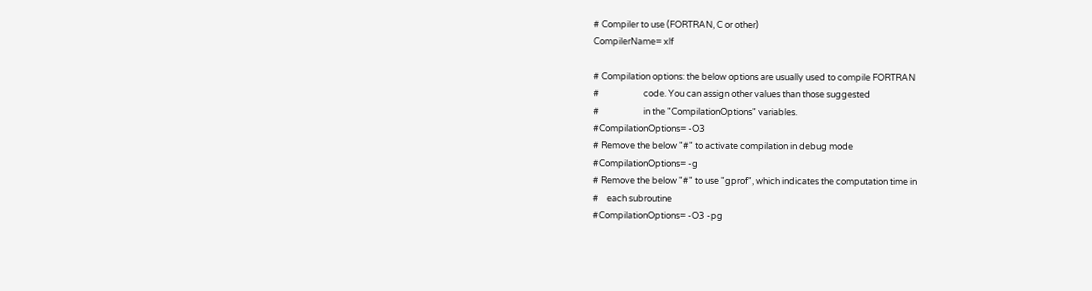# Compiler to use (FORTRAN, C or other)
CompilerName= xlf

# Compilation options: the below options are usually used to compile FORTRAN
#                      code. You can assign other values than those suggested
#                      in the "CompilationOptions" variables.
#CompilationOptions= -O3
# Remove the below "#" to activate compilation in debug mode
#CompilationOptions= -g
# Remove the below "#" to use "gprof", which indicates the computation time in
#    each subroutine
#CompilationOptions= -O3 -pg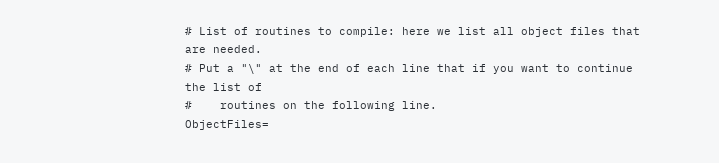# List of routines to compile: here we list all object files that are needed.
# Put a "\" at the end of each line that if you want to continue the list of
#    routines on the following line.
ObjectFiles=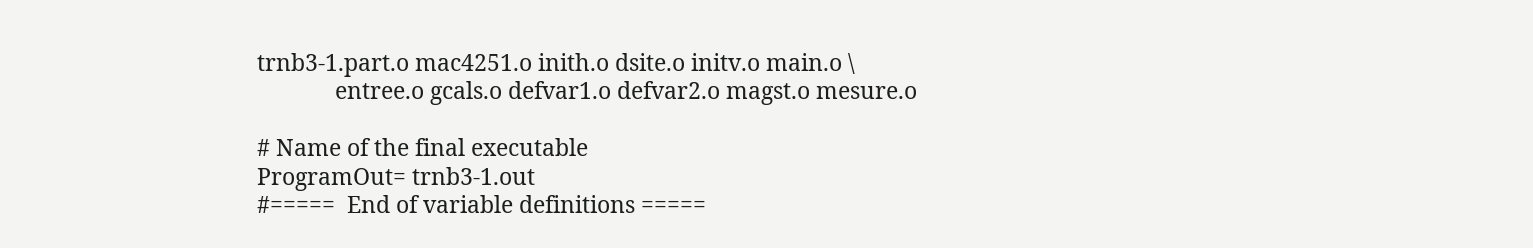trnb3-1.part.o mac4251.o inith.o dsite.o initv.o main.o \
             entree.o gcals.o defvar1.o defvar2.o magst.o mesure.o

# Name of the final executable
ProgramOut= trnb3-1.out
#=====  End of variable definitions =====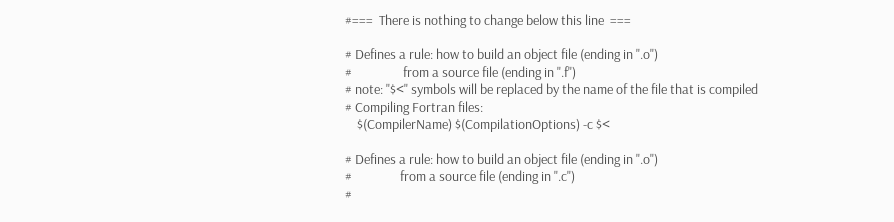#===  There is nothing to change below this line  ===

# Defines a rule: how to build an object file (ending in ".o")
#                 from a source file (ending in ".f")
# note: "$<" symbols will be replaced by the name of the file that is compiled
# Compiling Fortran files:
    $(CompilerName) $(CompilationOptions) -c $<

# Defines a rule: how to build an object file (ending in ".o")
#                from a source file (ending in ".c")
#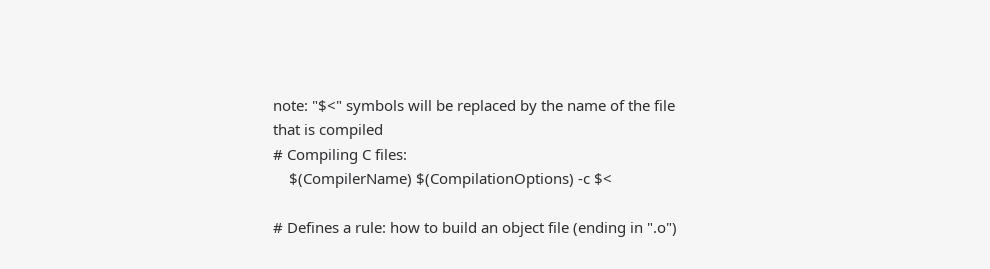note: "$<" symbols will be replaced by the name of the file that is compiled
# Compiling C files:
    $(CompilerName) $(CompilationOptions) -c $<

# Defines a rule: how to build an object file (ending in ".o")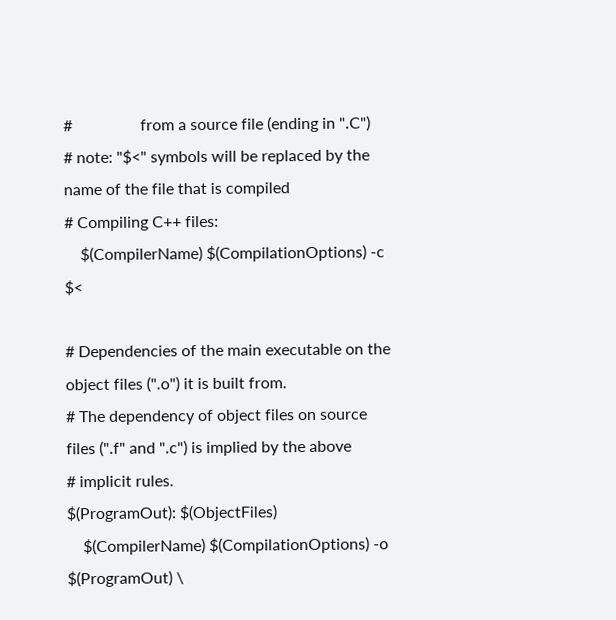#                 from a source file (ending in ".C")
# note: "$<" symbols will be replaced by the name of the file that is compiled
# Compiling C++ files:
    $(CompilerName) $(CompilationOptions) -c $<

# Dependencies of the main executable on the object files (".o") it is built from.
# The dependency of object files on source files (".f" and ".c") is implied by the above
# implicit rules.
$(ProgramOut): $(ObjectFiles)
    $(CompilerName) $(CompilationOptions) -o $(ProgramOut) \